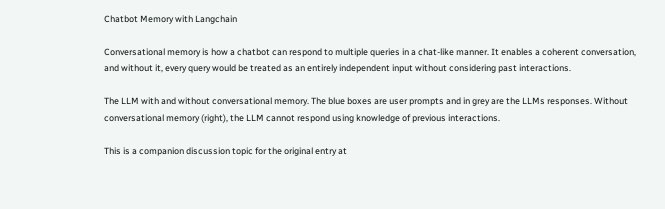Chatbot Memory with Langchain

Conversational memory is how a chatbot can respond to multiple queries in a chat-like manner. It enables a coherent conversation, and without it, every query would be treated as an entirely independent input without considering past interactions.

The LLM with and without conversational memory. The blue boxes are user prompts and in grey are the LLMs responses. Without conversational memory (right), the LLM cannot respond using knowledge of previous interactions.

This is a companion discussion topic for the original entry at